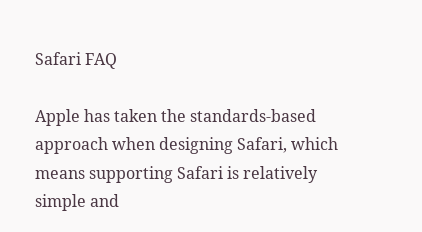Safari FAQ

Apple has taken the standards-based approach when designing Safari, which means supporting Safari is relatively simple and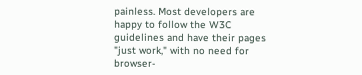painless. Most developers are happy to follow the W3C guidelines and have their pages "just work," with no need for browser-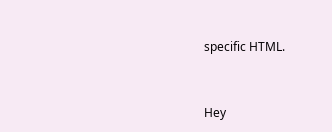specific HTML.


Hey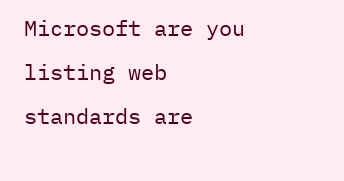Microsoft are you listing web standards are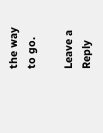the way to go.

Leave a Reply